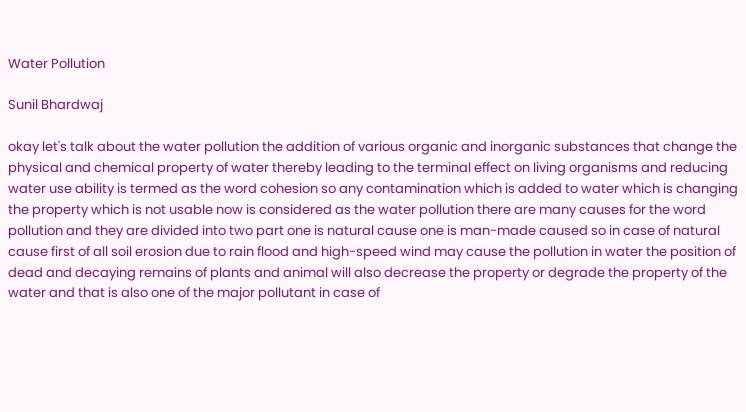Water Pollution

Sunil Bhardwaj

okay let's talk about the water pollution the addition of various organic and inorganic substances that change the physical and chemical property of water thereby leading to the terminal effect on living organisms and reducing water use ability is termed as the word cohesion so any contamination which is added to water which is changing the property which is not usable now is considered as the water pollution there are many causes for the word pollution and they are divided into two part one is natural cause one is man-made caused so in case of natural cause first of all soil erosion due to rain flood and high-speed wind may cause the pollution in water the position of dead and decaying remains of plants and animal will also decrease the property or degrade the property of the water and that is also one of the major pollutant in case of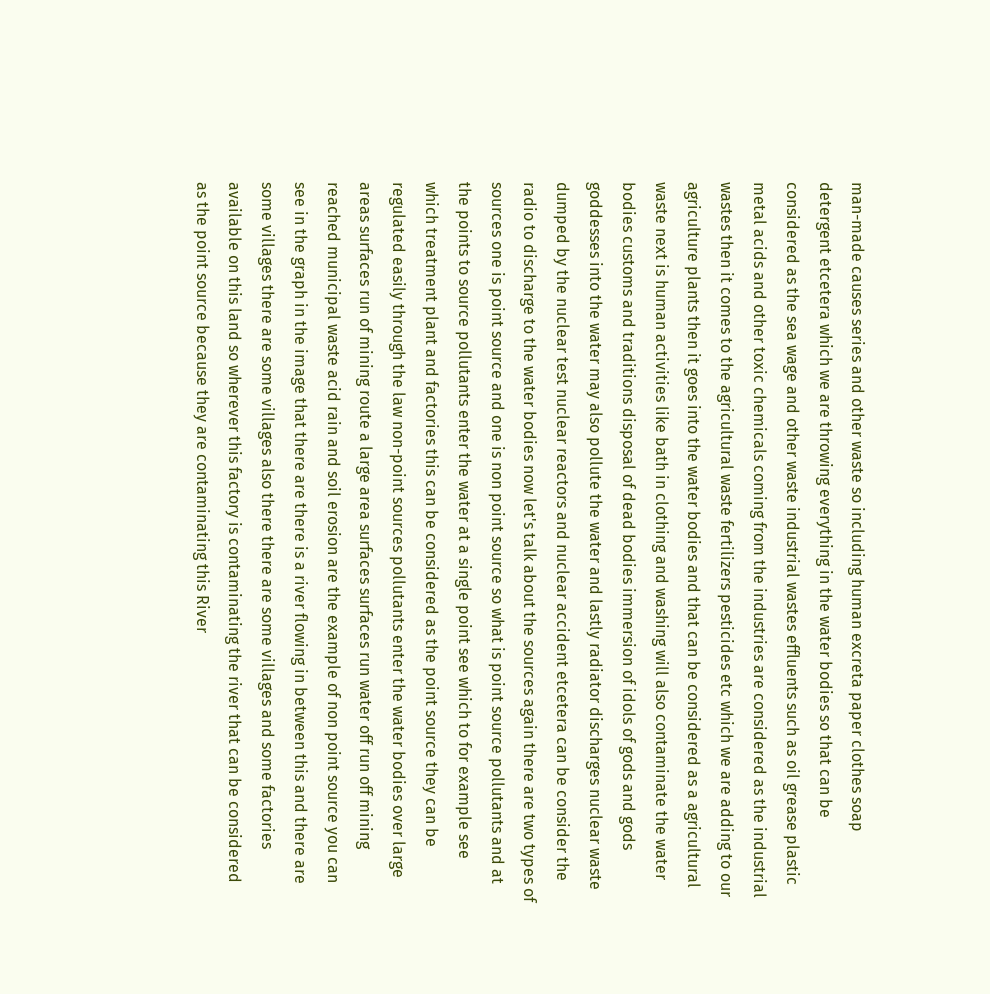man-made causes series and other waste so including human excreta paper clothes soap detergent etcetera which we are throwing everything in the water bodies so that can be considered as the sea wage and other waste industrial wastes effluents such as oil grease plastic metal acids and other toxic chemicals coming from the industries are considered as the industrial wastes then it comes to the agricultural waste fertilizers pesticides etc which we are adding to our agriculture plants then it goes into the water bodies and that can be considered as a agricultural waste next is human activities like bath in clothing and washing will also contaminate the water bodies customs and traditions disposal of dead bodies immersion of idols of gods and gods goddesses into the water may also pollute the water and lastly radiator discharges nuclear waste dumped by the nuclear test nuclear reactors and nuclear accident etcetera can be consider the radio to discharge to the water bodies now let's talk about the sources again there are two types of sources one is point source and one is non point source so what is point source pollutants and at the points to source pollutants enter the water at a single point see which to for example see which treatment plant and factories this can be considered as the point source they can be regulated easily through the law non-point sources pollutants enter the water bodies over large areas surfaces run of mining route a large area surfaces surfaces run water off run off mining reached municipal waste acid rain and soil erosion are the example of non point source you can see in the graph in the image that there are there is a river flowing in between this and there are some villages there are some villages also there there are some villages and some factories available on this land so wherever this factory is contaminating the river that can be considered as the point source because they are contaminating this River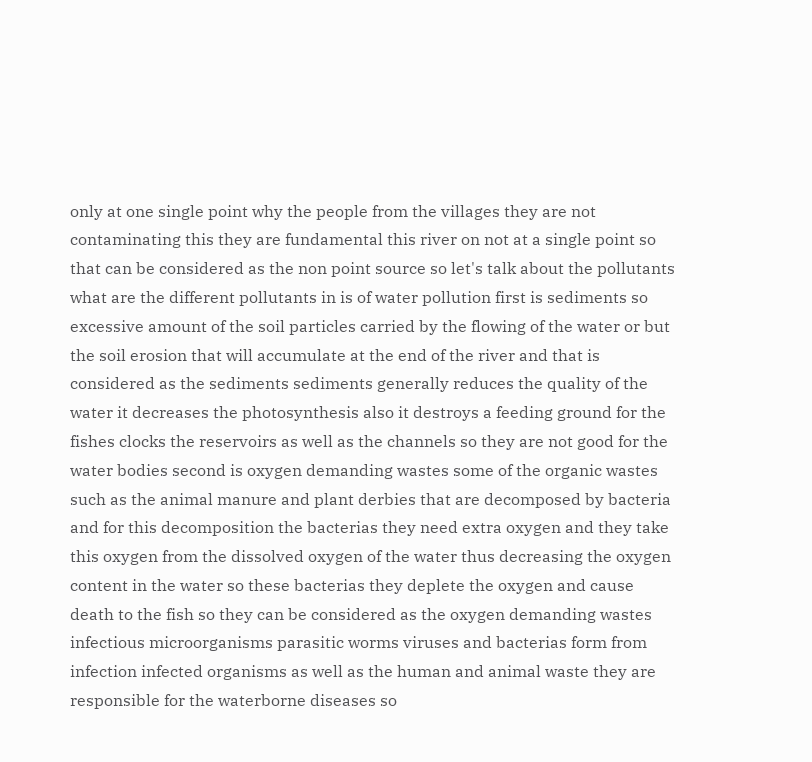only at one single point why the people from the villages they are not contaminating this they are fundamental this river on not at a single point so that can be considered as the non point source so let's talk about the pollutants what are the different pollutants in is of water pollution first is sediments so excessive amount of the soil particles carried by the flowing of the water or but the soil erosion that will accumulate at the end of the river and that is considered as the sediments sediments generally reduces the quality of the water it decreases the photosynthesis also it destroys a feeding ground for the fishes clocks the reservoirs as well as the channels so they are not good for the water bodies second is oxygen demanding wastes some of the organic wastes such as the animal manure and plant derbies that are decomposed by bacteria and for this decomposition the bacterias they need extra oxygen and they take this oxygen from the dissolved oxygen of the water thus decreasing the oxygen content in the water so these bacterias they deplete the oxygen and cause death to the fish so they can be considered as the oxygen demanding wastes infectious microorganisms parasitic worms viruses and bacterias form from infection infected organisms as well as the human and animal waste they are responsible for the waterborne diseases so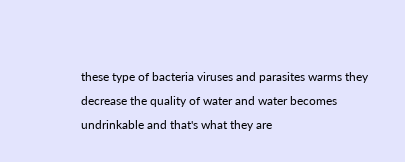these type of bacteria viruses and parasites warms they decrease the quality of water and water becomes undrinkable and that's what they are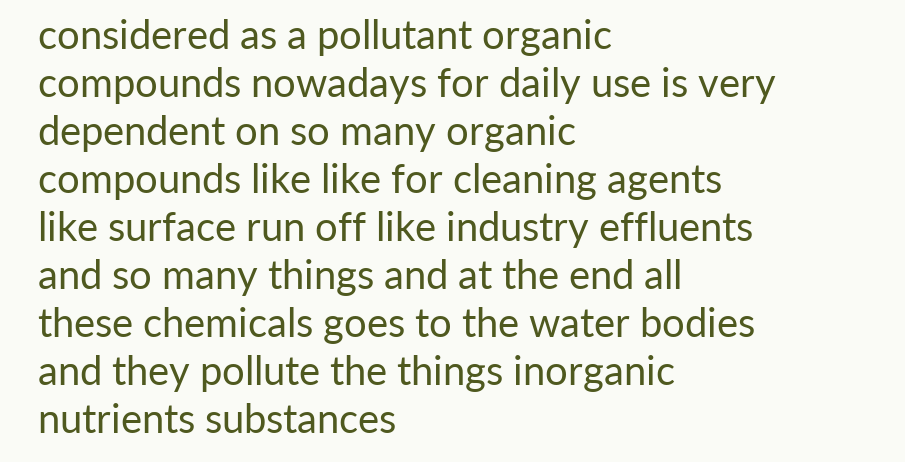considered as a pollutant organic compounds nowadays for daily use is very dependent on so many organic compounds like like for cleaning agents like surface run off like industry effluents and so many things and at the end all these chemicals goes to the water bodies and they pollute the things inorganic nutrients substances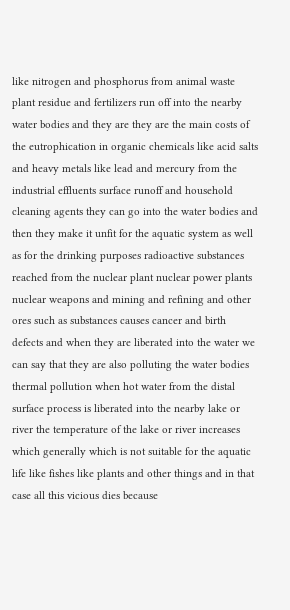like nitrogen and phosphorus from animal waste plant residue and fertilizers run off into the nearby water bodies and they are they are the main costs of the eutrophication in organic chemicals like acid salts and heavy metals like lead and mercury from the industrial effluents surface runoff and household cleaning agents they can go into the water bodies and then they make it unfit for the aquatic system as well as for the drinking purposes radioactive substances reached from the nuclear plant nuclear power plants nuclear weapons and mining and refining and other ores such as substances causes cancer and birth defects and when they are liberated into the water we can say that they are also polluting the water bodies thermal pollution when hot water from the distal surface process is liberated into the nearby lake or river the temperature of the lake or river increases which generally which is not suitable for the aquatic life like fishes like plants and other things and in that case all this vicious dies because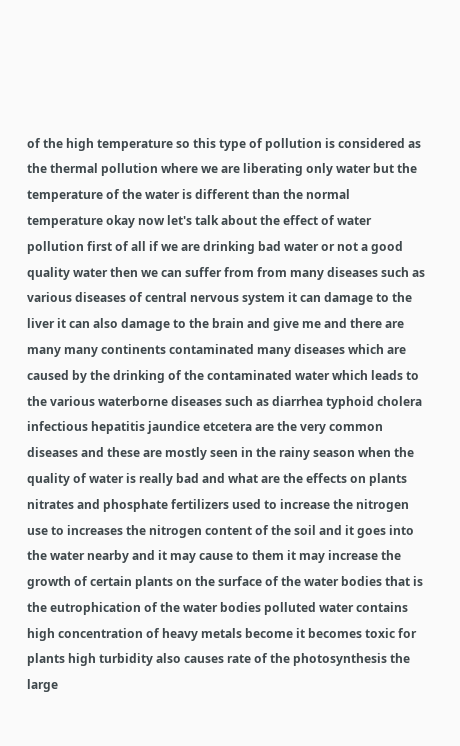of the high temperature so this type of pollution is considered as the thermal pollution where we are liberating only water but the temperature of the water is different than the normal temperature okay now let's talk about the effect of water pollution first of all if we are drinking bad water or not a good quality water then we can suffer from from many diseases such as various diseases of central nervous system it can damage to the liver it can also damage to the brain and give me and there are many many continents contaminated many diseases which are caused by the drinking of the contaminated water which leads to the various waterborne diseases such as diarrhea typhoid cholera infectious hepatitis jaundice etcetera are the very common diseases and these are mostly seen in the rainy season when the quality of water is really bad and what are the effects on plants nitrates and phosphate fertilizers used to increase the nitrogen use to increases the nitrogen content of the soil and it goes into the water nearby and it may cause to them it may increase the growth of certain plants on the surface of the water bodies that is the eutrophication of the water bodies polluted water contains high concentration of heavy metals become it becomes toxic for plants high turbidity also causes rate of the photosynthesis the large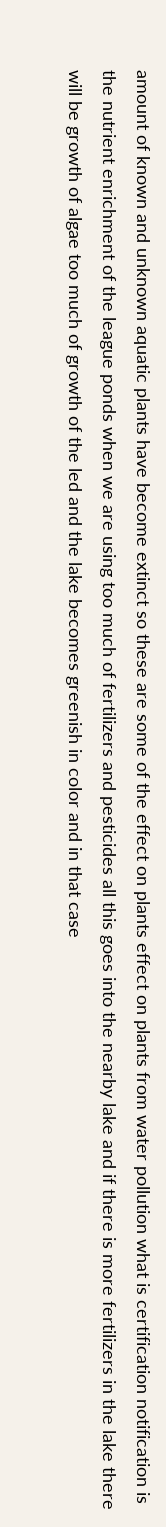amount of known and unknown aquatic plants have become extinct so these are some of the effect on plants effect on plants from water pollution what is certification notification is the nutrient enrichment of the league ponds when we are using too much of fertilizers and pesticides all this goes into the nearby lake and if there is more fertilizers in the lake there will be growth of algae too much of growth of the led and the lake becomes greenish in color and in that case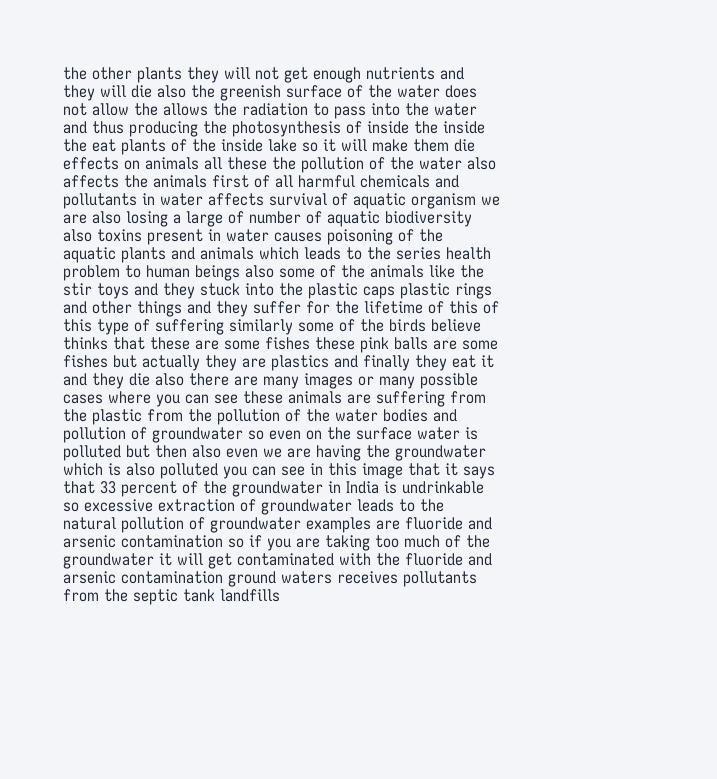the other plants they will not get enough nutrients and they will die also the greenish surface of the water does not allow the allows the radiation to pass into the water and thus producing the photosynthesis of inside the inside the eat plants of the inside lake so it will make them die effects on animals all these the pollution of the water also affects the animals first of all harmful chemicals and pollutants in water affects survival of aquatic organism we are also losing a large of number of aquatic biodiversity also toxins present in water causes poisoning of the aquatic plants and animals which leads to the series health problem to human beings also some of the animals like the stir toys and they stuck into the plastic caps plastic rings and other things and they suffer for the lifetime of this of this type of suffering similarly some of the birds believe thinks that these are some fishes these pink balls are some fishes but actually they are plastics and finally they eat it and they die also there are many images or many possible cases where you can see these animals are suffering from the plastic from the pollution of the water bodies and pollution of groundwater so even on the surface water is polluted but then also even we are having the groundwater which is also polluted you can see in this image that it says that 33 percent of the groundwater in India is undrinkable so excessive extraction of groundwater leads to the natural pollution of groundwater examples are fluoride and arsenic contamination so if you are taking too much of the groundwater it will get contaminated with the fluoride and arsenic contamination ground waters receives pollutants from the septic tank landfills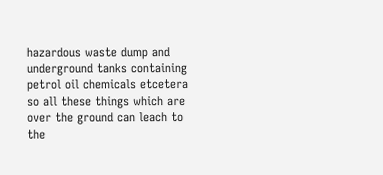hazardous waste dump and underground tanks containing petrol oil chemicals etcetera so all these things which are over the ground can leach to the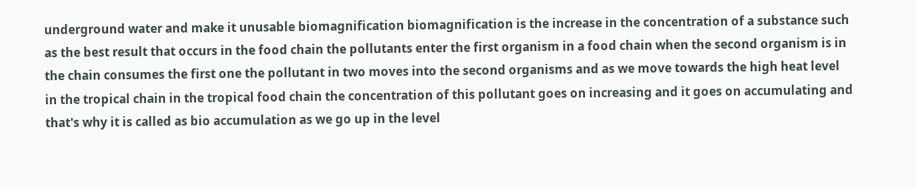underground water and make it unusable biomagnification biomagnification is the increase in the concentration of a substance such as the best result that occurs in the food chain the pollutants enter the first organism in a food chain when the second organism is in the chain consumes the first one the pollutant in two moves into the second organisms and as we move towards the high heat level in the tropical chain in the tropical food chain the concentration of this pollutant goes on increasing and it goes on accumulating and that's why it is called as bio accumulation as we go up in the level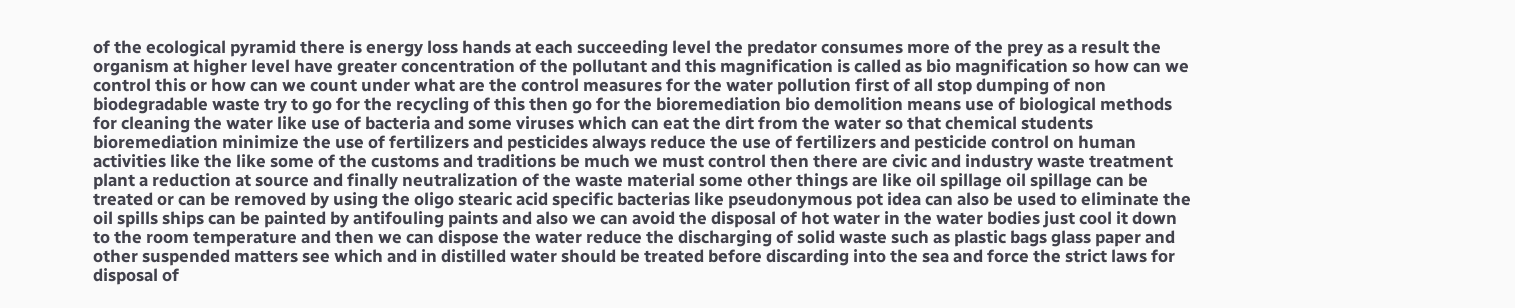of the ecological pyramid there is energy loss hands at each succeeding level the predator consumes more of the prey as a result the organism at higher level have greater concentration of the pollutant and this magnification is called as bio magnification so how can we control this or how can we count under what are the control measures for the water pollution first of all stop dumping of non biodegradable waste try to go for the recycling of this then go for the bioremediation bio demolition means use of biological methods for cleaning the water like use of bacteria and some viruses which can eat the dirt from the water so that chemical students bioremediation minimize the use of fertilizers and pesticides always reduce the use of fertilizers and pesticide control on human activities like the like some of the customs and traditions be much we must control then there are civic and industry waste treatment plant a reduction at source and finally neutralization of the waste material some other things are like oil spillage oil spillage can be treated or can be removed by using the oligo stearic acid specific bacterias like pseudonymous pot idea can also be used to eliminate the oil spills ships can be painted by antifouling paints and also we can avoid the disposal of hot water in the water bodies just cool it down to the room temperature and then we can dispose the water reduce the discharging of solid waste such as plastic bags glass paper and other suspended matters see which and in distilled water should be treated before discarding into the sea and force the strict laws for disposal of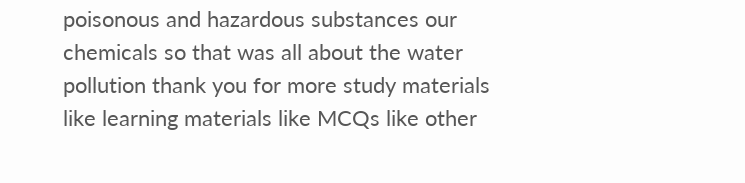poisonous and hazardous substances our chemicals so that was all about the water pollution thank you for more study materials like learning materials like MCQs like other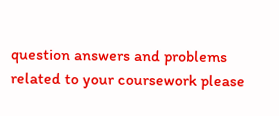question answers and problems related to your coursework please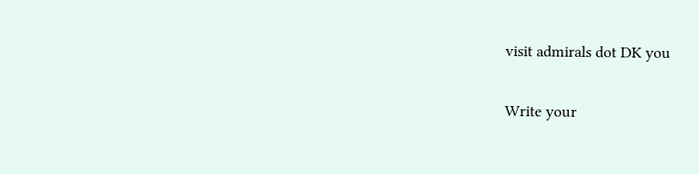visit admirals dot DK you

Write your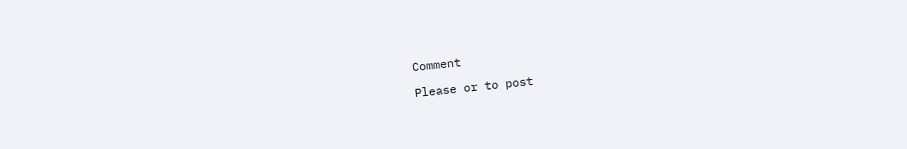Comment

Please or to post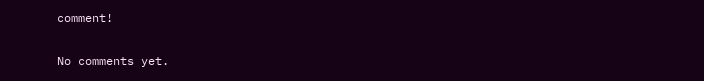comment!

No comments yet.